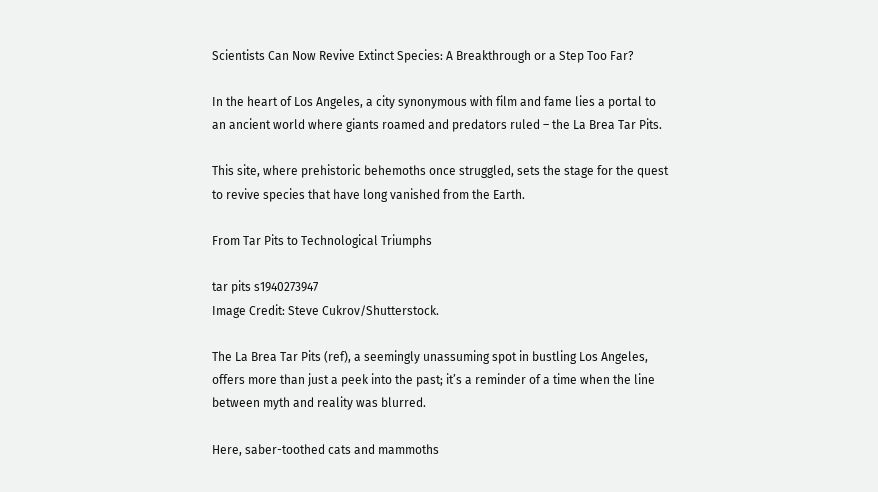Scientists Can Now Revive Extinct Species: A Breakthrough or a Step Too Far?

In the heart of Los Angeles, a city synonymous with film and fame lies a portal to an ancient world where giants roamed and predators ruled – the La Brea Tar Pits.

This site, where prehistoric behemoths once struggled, sets the stage for the quest to revive species that have long vanished from the Earth.

From Tar Pits to Technological Triumphs

tar pits s1940273947
Image Credit: Steve Cukrov/Shutterstock.

The La Brea Tar Pits (ref), a seemingly unassuming spot in bustling Los Angeles, offers more than just a peek into the past; it’s a reminder of a time when the line between myth and reality was blurred.

Here, saber-toothed cats and mammoths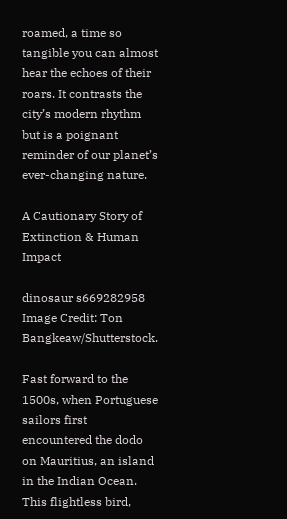roamed, a time so tangible you can almost hear the echoes of their roars. It contrasts the city’s modern rhythm but is a poignant reminder of our planet’s ever-changing nature.

A Cautionary Story of Extinction & Human Impact

dinosaur s669282958
Image Credit: Ton Bangkeaw/Shutterstock.

Fast forward to the 1500s, when Portuguese sailors first encountered the dodo on Mauritius, an island in the Indian Ocean. This flightless bird,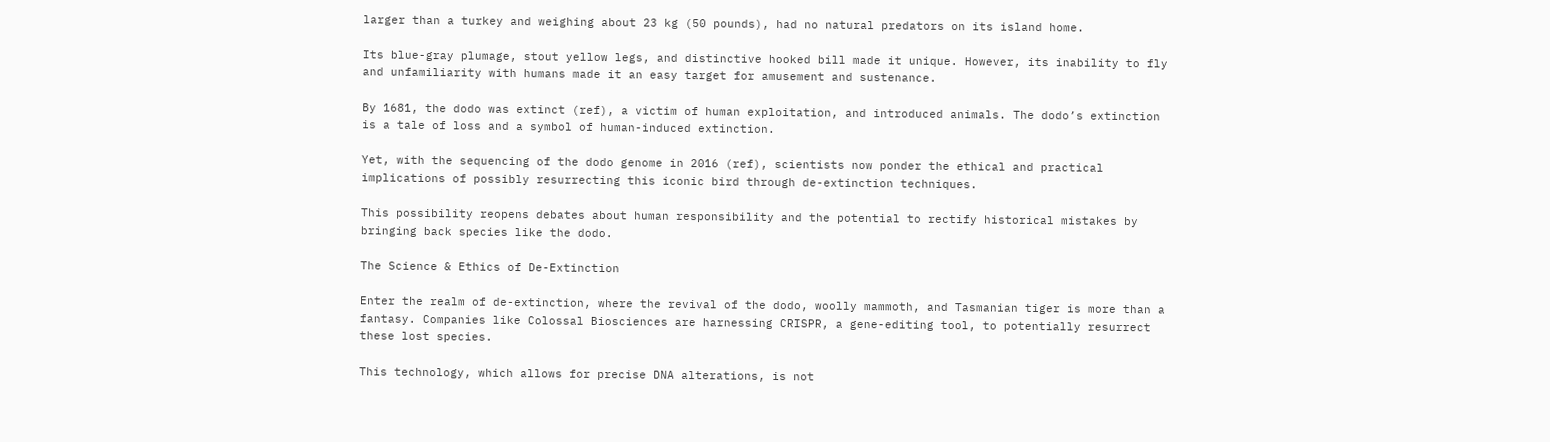larger than a turkey and weighing about 23 kg (50 pounds), had no natural predators on its island home.

Its blue-gray plumage, stout yellow legs, and distinctive hooked bill made it unique. However, its inability to fly and unfamiliarity with humans made it an easy target for amusement and sustenance.

By 1681, the dodo was extinct (ref), a victim of human exploitation, and introduced animals. The dodo’s extinction is a tale of loss and a symbol of human-induced extinction.

Yet, with the sequencing of the dodo genome in 2016 (ref), scientists now ponder the ethical and practical implications of possibly resurrecting this iconic bird through de-extinction techniques.

This possibility reopens debates about human responsibility and the potential to rectify historical mistakes by bringing back species like the dodo.

The Science & Ethics of De-Extinction

Enter the realm of de-extinction, where the revival of the dodo, woolly mammoth, and Tasmanian tiger is more than a fantasy. Companies like Colossal Biosciences are harnessing CRISPR, a gene-editing tool, to potentially resurrect these lost species.

This technology, which allows for precise DNA alterations, is not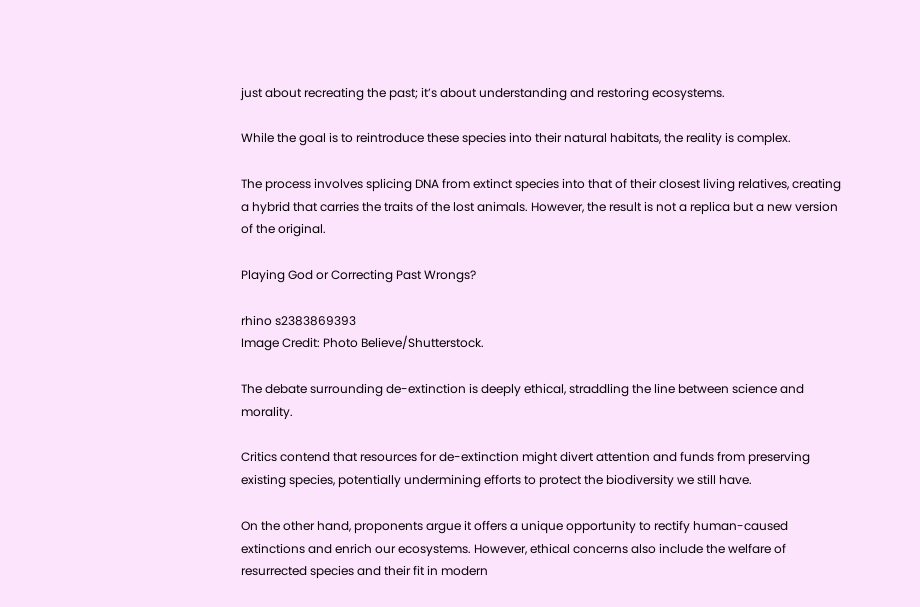just about recreating the past; it’s about understanding and restoring ecosystems.

While the goal is to reintroduce these species into their natural habitats, the reality is complex.

The process involves splicing DNA from extinct species into that of their closest living relatives, creating a hybrid that carries the traits of the lost animals. However, the result is not a replica but a new version of the original.

Playing God or Correcting Past Wrongs?

rhino s2383869393
Image Credit: Photo Believe/Shutterstock.

The debate surrounding de-extinction is deeply ethical, straddling the line between science and morality.

Critics contend that resources for de-extinction might divert attention and funds from preserving existing species, potentially undermining efforts to protect the biodiversity we still have.

On the other hand, proponents argue it offers a unique opportunity to rectify human-caused extinctions and enrich our ecosystems. However, ethical concerns also include the welfare of resurrected species and their fit in modern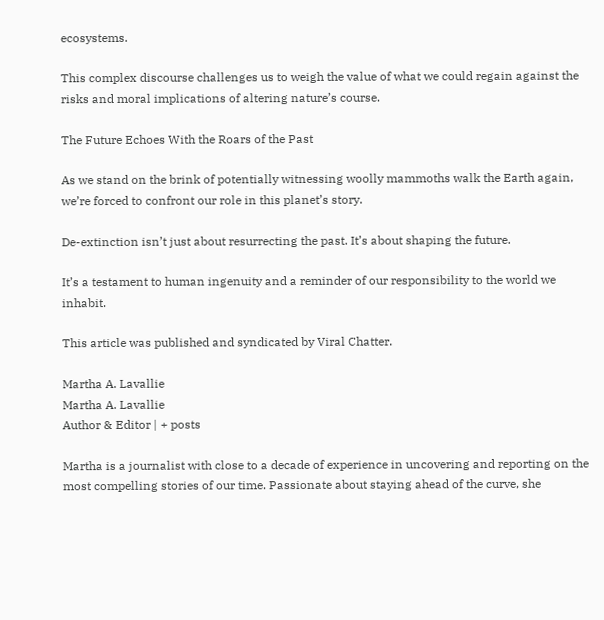ecosystems.

This complex discourse challenges us to weigh the value of what we could regain against the risks and moral implications of altering nature’s course.

The Future Echoes With the Roars of the Past

As we stand on the brink of potentially witnessing woolly mammoths walk the Earth again, we’re forced to confront our role in this planet’s story.

De-extinction isn’t just about resurrecting the past. It’s about shaping the future.

It’s a testament to human ingenuity and a reminder of our responsibility to the world we inhabit.

This article was published and syndicated by Viral Chatter.

Martha A. Lavallie
Martha A. Lavallie
Author & Editor | + posts

Martha is a journalist with close to a decade of experience in uncovering and reporting on the most compelling stories of our time. Passionate about staying ahead of the curve, she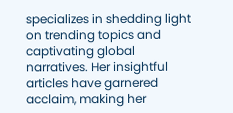specializes in shedding light on trending topics and captivating global narratives. Her insightful articles have garnered acclaim, making her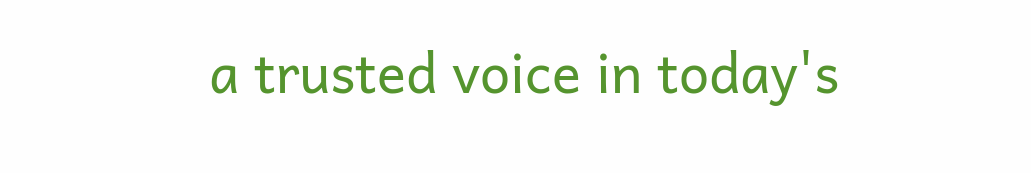a trusted voice in today's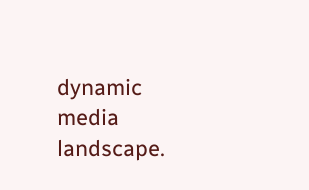dynamic media landscape.